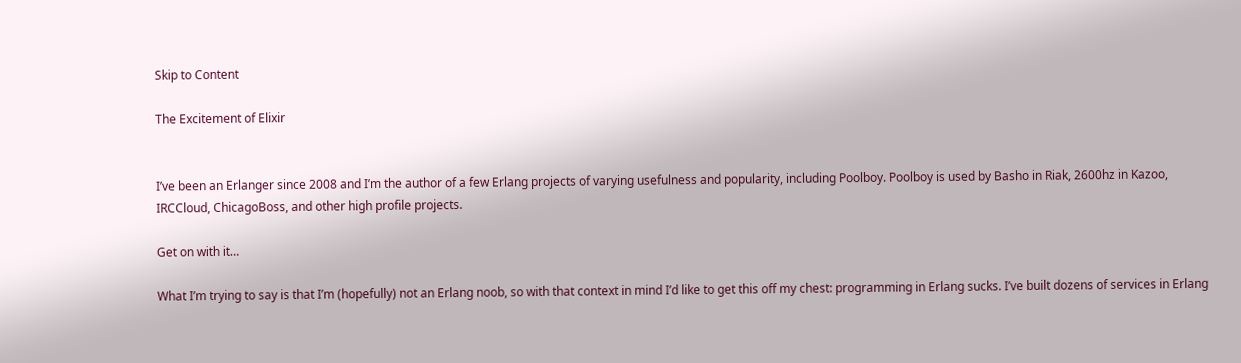Skip to Content

The Excitement of Elixir


I’ve been an Erlanger since 2008 and I’m the author of a few Erlang projects of varying usefulness and popularity, including Poolboy. Poolboy is used by Basho in Riak, 2600hz in Kazoo, IRCCloud, ChicagoBoss, and other high profile projects.

Get on with it…

What I’m trying to say is that I’m (hopefully) not an Erlang noob, so with that context in mind I’d like to get this off my chest: programming in Erlang sucks. I’ve built dozens of services in Erlang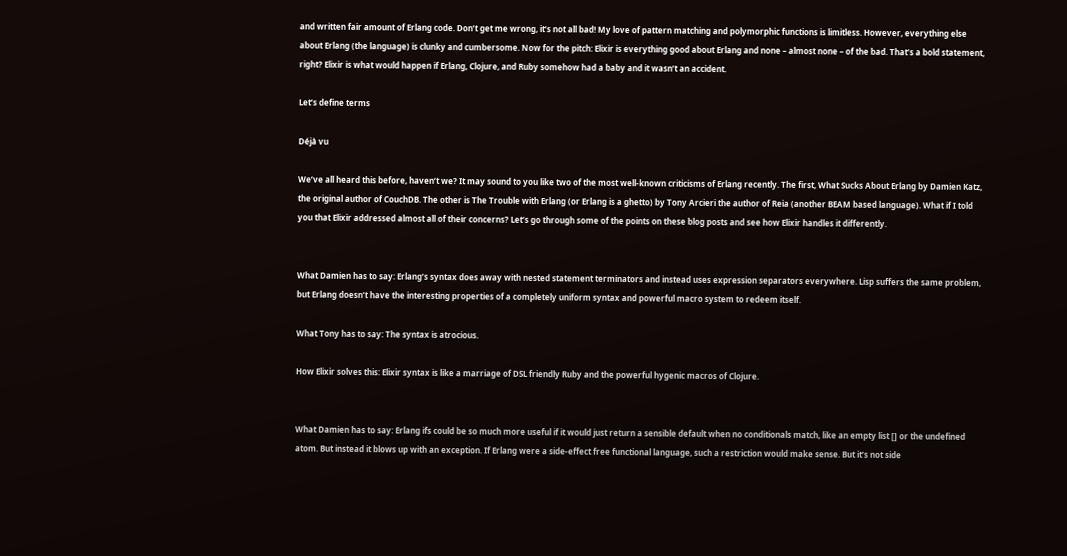and written fair amount of Erlang code. Don’t get me wrong, it’s not all bad! My love of pattern matching and polymorphic functions is limitless. However, everything else about Erlang (the language) is clunky and cumbersome. Now for the pitch: Elixir is everything good about Erlang and none – almost none – of the bad. That’s a bold statement, right? Elixir is what would happen if Erlang, Clojure, and Ruby somehow had a baby and it wasn’t an accident.

Let’s define terms

Déjà vu

We’ve all heard this before, haven’t we? It may sound to you like two of the most well-known criticisms of Erlang recently. The first, What Sucks About Erlang by Damien Katz, the original author of CouchDB. The other is The Trouble with Erlang (or Erlang is a ghetto) by Tony Arcieri the author of Reia (another BEAM based language). What if I told you that Elixir addressed almost all of their concerns? Let’s go through some of the points on these blog posts and see how Elixir handles it differently.


What Damien has to say: Erlang’s syntax does away with nested statement terminators and instead uses expression separators everywhere. Lisp suffers the same problem, but Erlang doesn’t have the interesting properties of a completely uniform syntax and powerful macro system to redeem itself.

What Tony has to say: The syntax is atrocious.

How Elixir solves this: Elixir syntax is like a marriage of DSL friendly Ruby and the powerful hygenic macros of Clojure.


What Damien has to say: Erlang ifs could be so much more useful if it would just return a sensible default when no conditionals match, like an empty list [] or the undefined atom. But instead it blows up with an exception. If Erlang were a side-effect free functional language, such a restriction would make sense. But it’s not side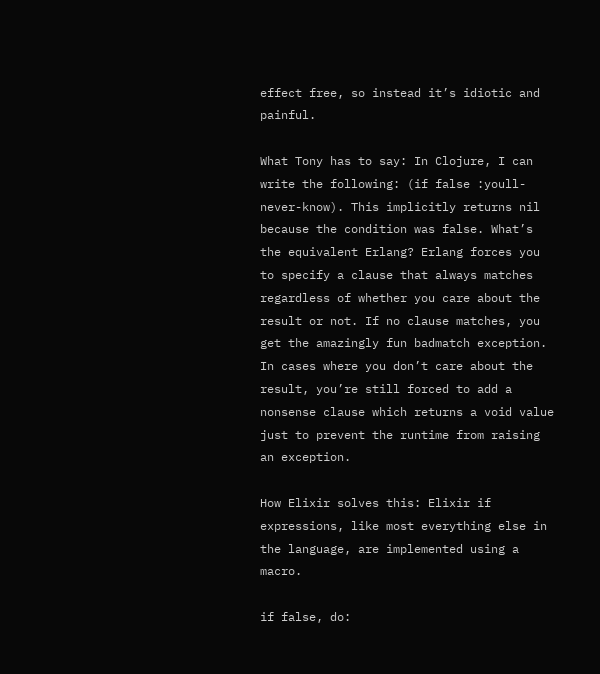effect free, so instead it’s idiotic and painful.

What Tony has to say: In Clojure, I can write the following: (if false :youll-never-know). This implicitly returns nil because the condition was false. What’s the equivalent Erlang? Erlang forces you to specify a clause that always matches regardless of whether you care about the result or not. If no clause matches, you get the amazingly fun badmatch exception. In cases where you don’t care about the result, you’re still forced to add a nonsense clause which returns a void value just to prevent the runtime from raising an exception.

How Elixir solves this: Elixir if expressions, like most everything else in the language, are implemented using a macro.

if false, do: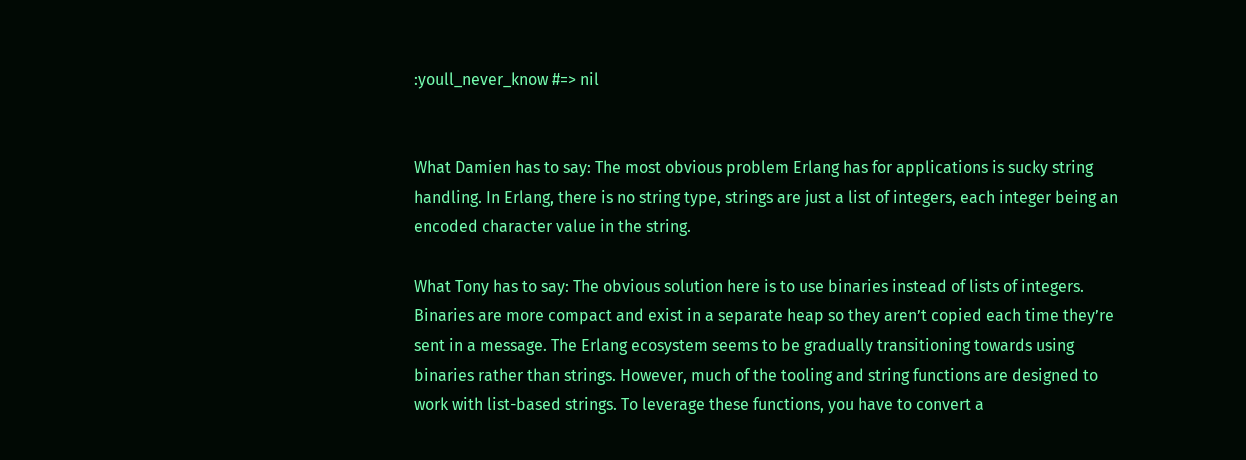:youll_never_know #=> nil


What Damien has to say: The most obvious problem Erlang has for applications is sucky string handling. In Erlang, there is no string type, strings are just a list of integers, each integer being an encoded character value in the string.

What Tony has to say: The obvious solution here is to use binaries instead of lists of integers. Binaries are more compact and exist in a separate heap so they aren’t copied each time they’re sent in a message. The Erlang ecosystem seems to be gradually transitioning towards using binaries rather than strings. However, much of the tooling and string functions are designed to work with list-based strings. To leverage these functions, you have to convert a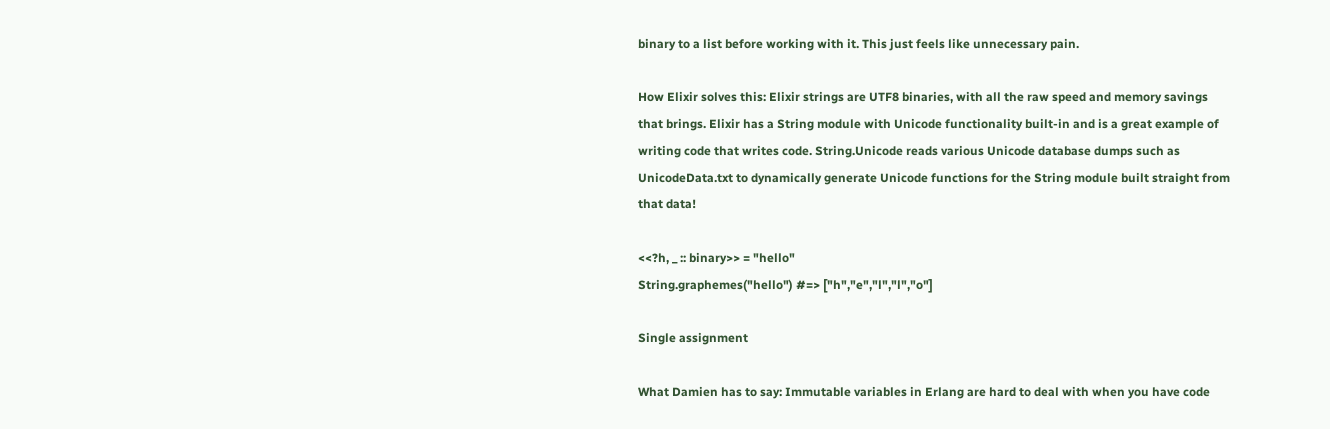binary to a list before working with it. This just feels like unnecessary pain.

How Elixir solves this: Elixir strings are UTF8 binaries, with all the raw speed and memory savings that brings. Elixir has a String module with Unicode functionality built-in and is a great example of writing code that writes code. String.Unicode reads various Unicode database dumps such as UnicodeData.txt to dynamically generate Unicode functions for the String module built straight from that data!

<<?h, _ :: binary>> = "hello"
String.graphemes("hello") #=> ["h","e","l","l","o"]

Single assignment

What Damien has to say: Immutable variables in Erlang are hard to deal with when you have code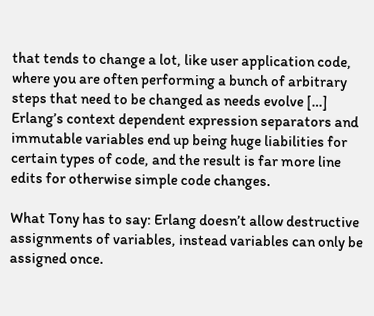that tends to change a lot, like user application code, where you are often performing a bunch of arbitrary steps that need to be changed as needs evolve […] Erlang’s context dependent expression separators and immutable variables end up being huge liabilities for certain types of code, and the result is far more line edits for otherwise simple code changes.

What Tony has to say: Erlang doesn’t allow destructive assignments of variables, instead variables can only be assigned once.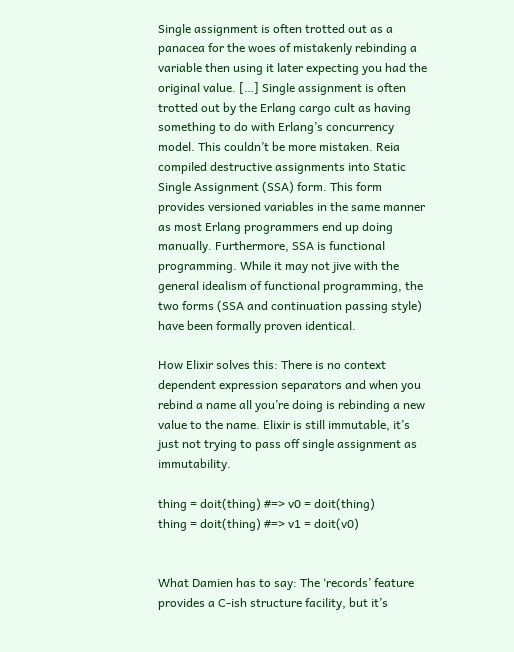Single assignment is often trotted out as a panacea for the woes of mistakenly rebinding a variable then using it later expecting you had the original value. […] Single assignment is often trotted out by the Erlang cargo cult as having something to do with Erlang’s concurrency model. This couldn’t be more mistaken. Reia compiled destructive assignments into Static Single Assignment (SSA) form. This form provides versioned variables in the same manner as most Erlang programmers end up doing manually. Furthermore, SSA is functional programming. While it may not jive with the general idealism of functional programming, the two forms (SSA and continuation passing style) have been formally proven identical.

How Elixir solves this: There is no context dependent expression separators and when you rebind a name all you’re doing is rebinding a new value to the name. Elixir is still immutable, it’s just not trying to pass off single assignment as immutability.

thing = doit(thing) #=> v0 = doit(thing)
thing = doit(thing) #=> v1 = doit(v0)


What Damien has to say: The ‘records’ feature provides a C-ish structure facility, but it’s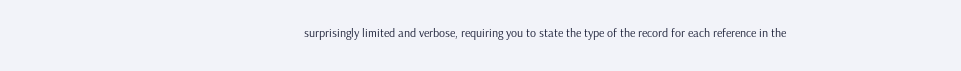surprisingly limited and verbose, requiring you to state the type of the record for each reference in the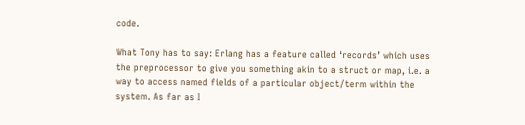code.

What Tony has to say: Erlang has a feature called ‘records’ which uses the preprocessor to give you something akin to a struct or map, i.e. a way to access named fields of a particular object/term within the system. As far as I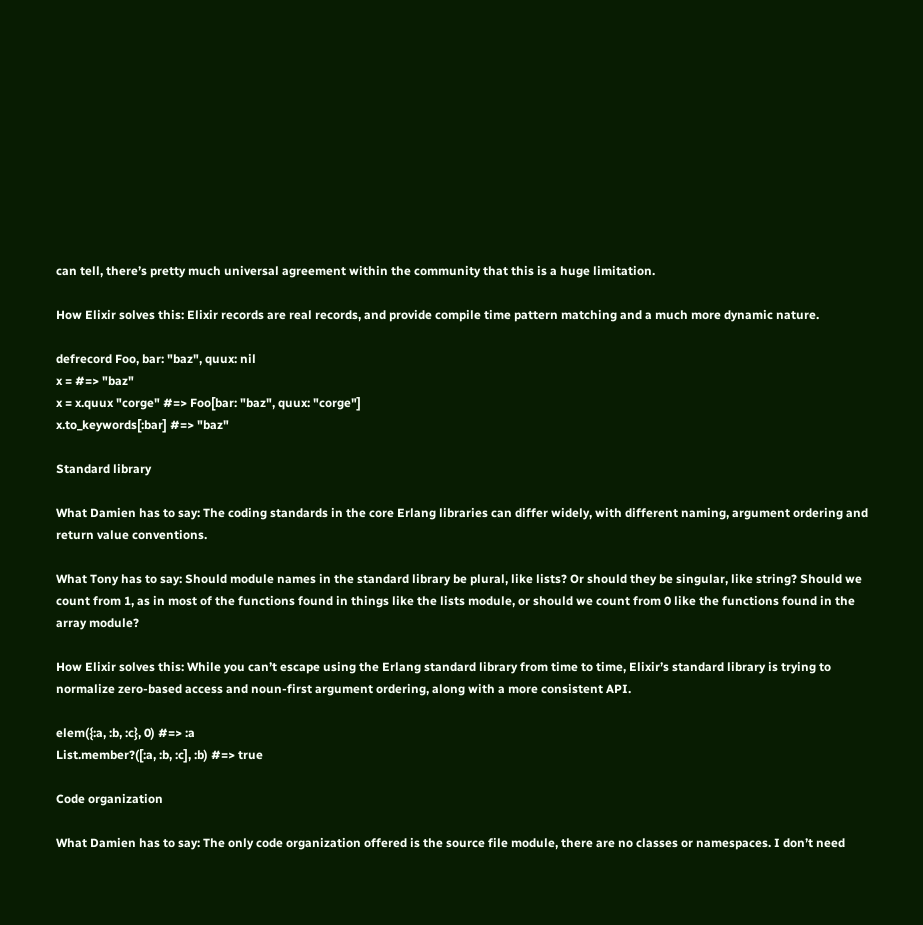can tell, there’s pretty much universal agreement within the community that this is a huge limitation.

How Elixir solves this: Elixir records are real records, and provide compile time pattern matching and a much more dynamic nature.

defrecord Foo, bar: "baz", quux: nil
x = #=> "baz"
x = x.quux "corge" #=> Foo[bar: "baz", quux: "corge"]
x.to_keywords[:bar] #=> "baz"

Standard library

What Damien has to say: The coding standards in the core Erlang libraries can differ widely, with different naming, argument ordering and return value conventions.

What Tony has to say: Should module names in the standard library be plural, like lists? Or should they be singular, like string? Should we count from 1, as in most of the functions found in things like the lists module, or should we count from 0 like the functions found in the array module?

How Elixir solves this: While you can’t escape using the Erlang standard library from time to time, Elixir’s standard library is trying to normalize zero-based access and noun-first argument ordering, along with a more consistent API.

elem({:a, :b, :c}, 0) #=> :a
List.member?([:a, :b, :c], :b) #=> true

Code organization

What Damien has to say: The only code organization offered is the source file module, there are no classes or namespaces. I don’t need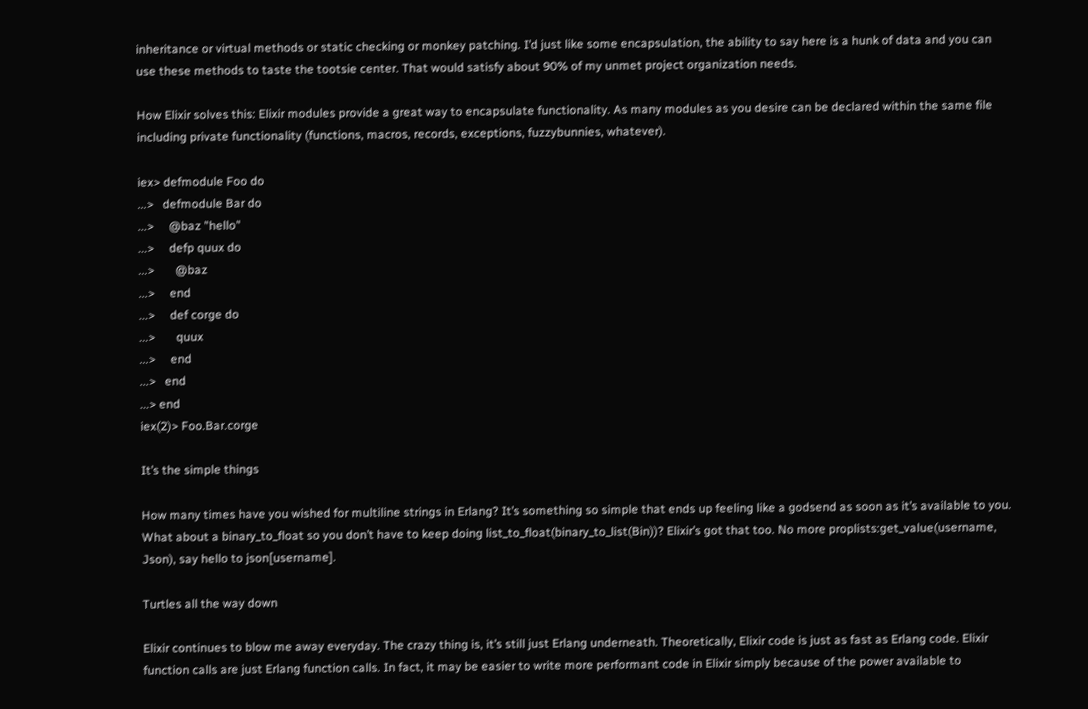inheritance or virtual methods or static checking or monkey patching. I’d just like some encapsulation, the ability to say here is a hunk of data and you can use these methods to taste the tootsie center. That would satisfy about 90% of my unmet project organization needs.

How Elixir solves this: Elixir modules provide a great way to encapsulate functionality. As many modules as you desire can be declared within the same file including private functionality (functions, macros, records, exceptions, fuzzybunnies, whatever).

iex> defmodule Foo do
...>   defmodule Bar do
...>     @baz "hello"
...>     defp quux do
...>       @baz
...>     end
...>     def corge do
...>       quux
...>     end
...>   end
...> end
iex(2)> Foo.Bar.corge

It’s the simple things

How many times have you wished for multiline strings in Erlang? It’s something so simple that ends up feeling like a godsend as soon as it’s available to you. What about a binary_to_float so you don’t have to keep doing list_to_float(binary_to_list(Bin))? Elixir’s got that too. No more proplists:get_value(username, Json), say hello to json[username].

Turtles all the way down

Elixir continues to blow me away everyday. The crazy thing is, it’s still just Erlang underneath. Theoretically, Elixir code is just as fast as Erlang code. Elixir function calls are just Erlang function calls. In fact, it may be easier to write more performant code in Elixir simply because of the power available to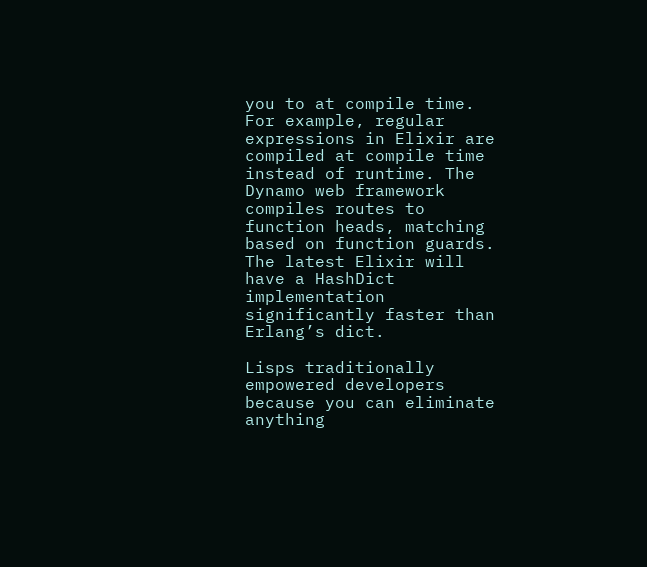you to at compile time. For example, regular expressions in Elixir are compiled at compile time instead of runtime. The Dynamo web framework compiles routes to function heads, matching based on function guards. The latest Elixir will have a HashDict implementation significantly faster than Erlang’s dict.

Lisps traditionally empowered developers because you can eliminate anything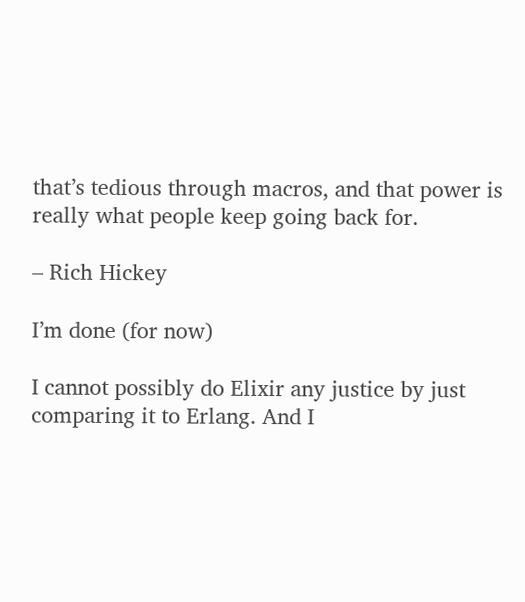that’s tedious through macros, and that power is really what people keep going back for.

– Rich Hickey

I’m done (for now)

I cannot possibly do Elixir any justice by just comparing it to Erlang. And I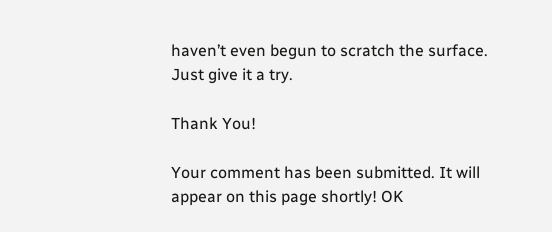haven’t even begun to scratch the surface. Just give it a try.

Thank You!

Your comment has been submitted. It will appear on this page shortly! OK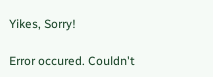Yikes, Sorry!

Error occured. Couldn't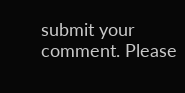submit your comment. Please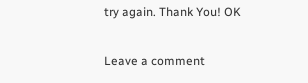try again. Thank You! OK

Leave a comment